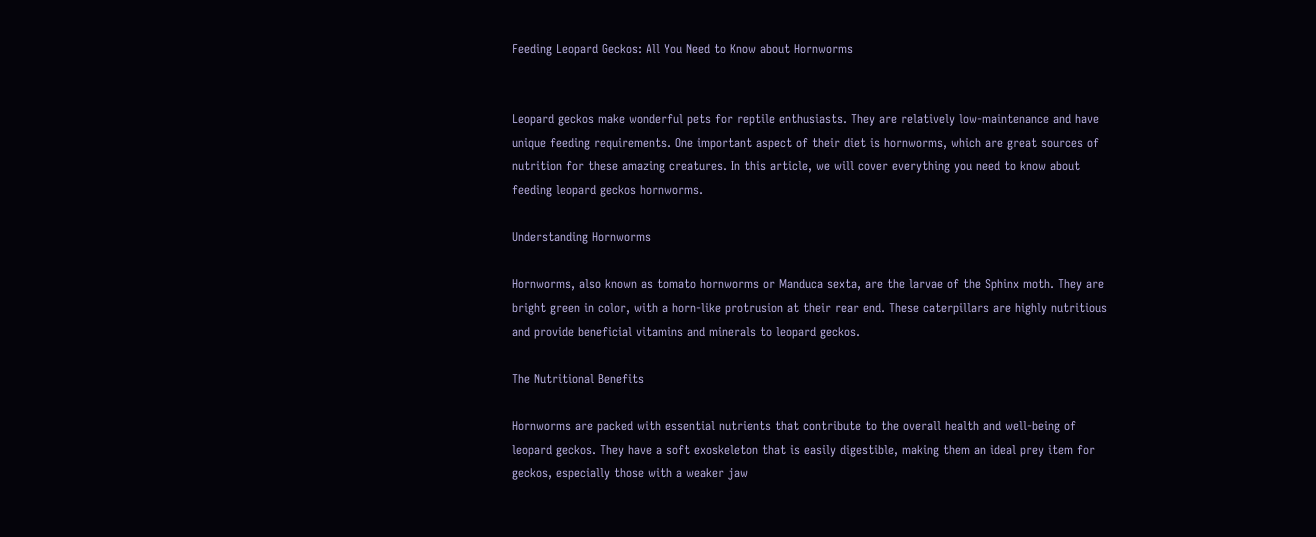Feeding Leopard Geckos: All You Need to Know about Hornworms


Leopard geckos make wonderful pets for reptile enthusiasts. They are relatively low-maintenance and have unique feeding requirements. One important aspect of their diet is hornworms, which are great sources of nutrition for these amazing creatures. In this article, we will cover everything you need to know about feeding leopard geckos hornworms.

Understanding Hornworms

Hornworms, also known as tomato hornworms or Manduca sexta, are the larvae of the Sphinx moth. They are bright green in color, with a horn-like protrusion at their rear end. These caterpillars are highly nutritious and provide beneficial vitamins and minerals to leopard geckos.

The Nutritional Benefits

Hornworms are packed with essential nutrients that contribute to the overall health and well-being of leopard geckos. They have a soft exoskeleton that is easily digestible, making them an ideal prey item for geckos, especially those with a weaker jaw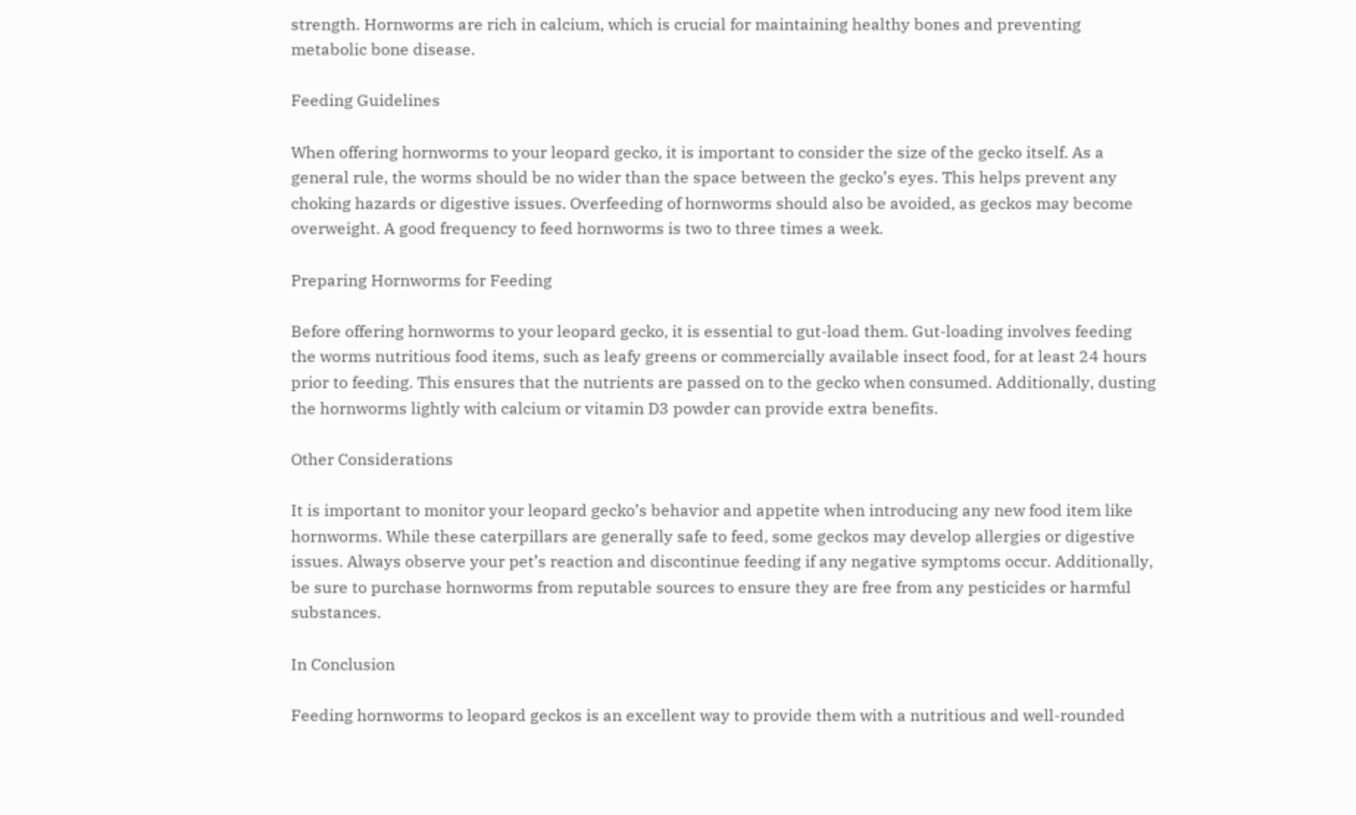strength. Hornworms are rich in calcium, which is crucial for maintaining healthy bones and preventing metabolic bone disease.

Feeding Guidelines

When offering hornworms to your leopard gecko, it is important to consider the size of the gecko itself. As a general rule, the worms should be no wider than the space between the gecko’s eyes. This helps prevent any choking hazards or digestive issues. Overfeeding of hornworms should also be avoided, as geckos may become overweight. A good frequency to feed hornworms is two to three times a week.

Preparing Hornworms for Feeding

Before offering hornworms to your leopard gecko, it is essential to gut-load them. Gut-loading involves feeding the worms nutritious food items, such as leafy greens or commercially available insect food, for at least 24 hours prior to feeding. This ensures that the nutrients are passed on to the gecko when consumed. Additionally, dusting the hornworms lightly with calcium or vitamin D3 powder can provide extra benefits.

Other Considerations

It is important to monitor your leopard gecko’s behavior and appetite when introducing any new food item like hornworms. While these caterpillars are generally safe to feed, some geckos may develop allergies or digestive issues. Always observe your pet’s reaction and discontinue feeding if any negative symptoms occur. Additionally, be sure to purchase hornworms from reputable sources to ensure they are free from any pesticides or harmful substances.

In Conclusion

Feeding hornworms to leopard geckos is an excellent way to provide them with a nutritious and well-rounded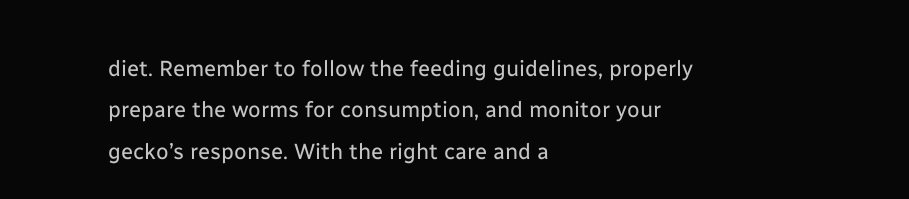diet. Remember to follow the feeding guidelines, properly prepare the worms for consumption, and monitor your gecko’s response. With the right care and a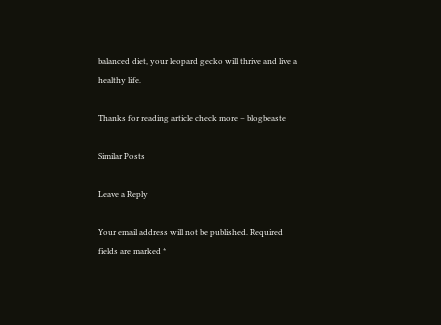balanced diet, your leopard gecko will thrive and live a healthy life.

Thanks for reading article check more – blogbeaste

Similar Posts

Leave a Reply

Your email address will not be published. Required fields are marked *